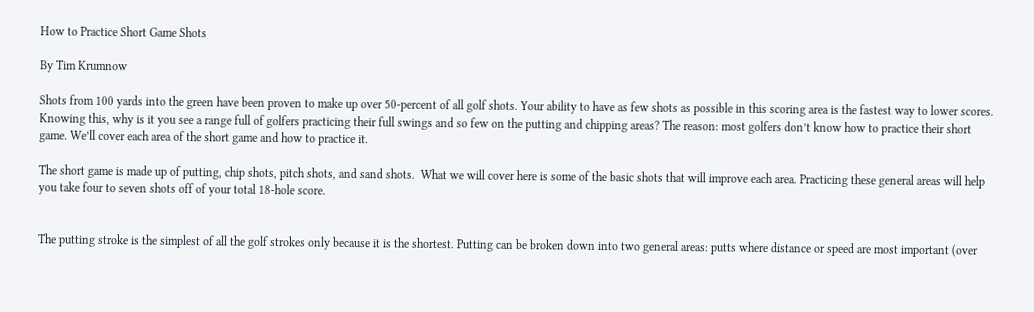How to Practice Short Game Shots

By Tim Krumnow

Shots from 100 yards into the green have been proven to make up over 50-percent of all golf shots. Your ability to have as few shots as possible in this scoring area is the fastest way to lower scores. Knowing this, why is it you see a range full of golfers practicing their full swings and so few on the putting and chipping areas? The reason: most golfers don’t know how to practice their short game. We’ll cover each area of the short game and how to practice it.

The short game is made up of putting, chip shots, pitch shots, and sand shots.  What we will cover here is some of the basic shots that will improve each area. Practicing these general areas will help you take four to seven shots off of your total 18-hole score.


The putting stroke is the simplest of all the golf strokes only because it is the shortest. Putting can be broken down into two general areas: putts where distance or speed are most important (over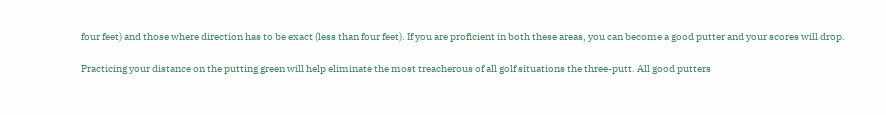four feet) and those where direction has to be exact (less than four feet). If you are proficient in both these areas, you can become a good putter and your scores will drop.

Practicing your distance on the putting green will help eliminate the most treacherous of all golf situations the three-putt. All good putters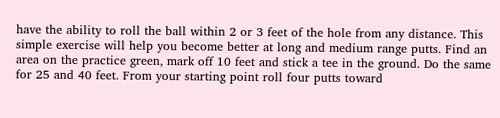have the ability to roll the ball within 2 or 3 feet of the hole from any distance. This simple exercise will help you become better at long and medium range putts. Find an area on the practice green, mark off 10 feet and stick a tee in the ground. Do the same for 25 and 40 feet. From your starting point roll four putts toward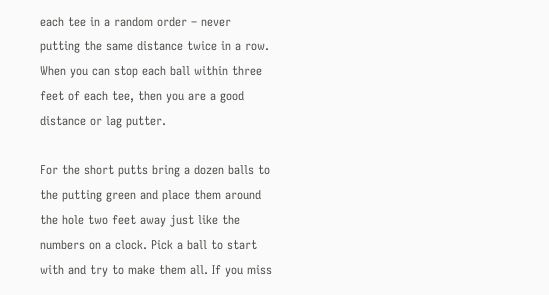each tee in a random order – never putting the same distance twice in a row. When you can stop each ball within three feet of each tee, then you are a good distance or lag putter.

For the short putts bring a dozen balls to the putting green and place them around the hole two feet away just like the numbers on a clock. Pick a ball to start with and try to make them all. If you miss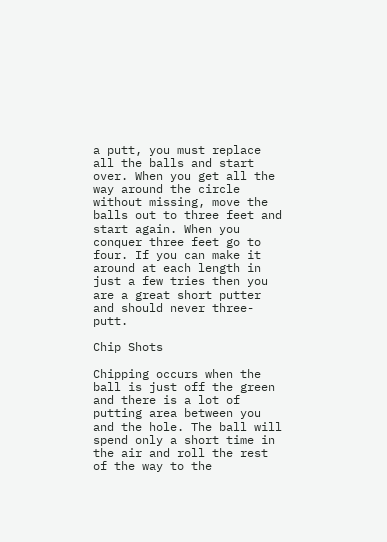a putt, you must replace all the balls and start over. When you get all the way around the circle without missing, move the balls out to three feet and start again. When you conquer three feet go to four. If you can make it around at each length in just a few tries then you are a great short putter and should never three-putt.

Chip Shots

Chipping occurs when the ball is just off the green and there is a lot of putting area between you and the hole. The ball will spend only a short time in the air and roll the rest of the way to the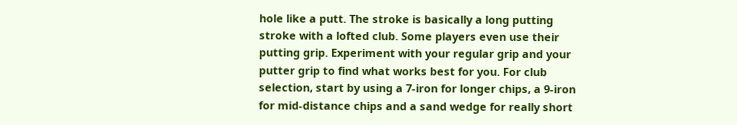hole like a putt. The stroke is basically a long putting stroke with a lofted club. Some players even use their putting grip. Experiment with your regular grip and your putter grip to find what works best for you. For club selection, start by using a 7-iron for longer chips, a 9-iron for mid-distance chips and a sand wedge for really short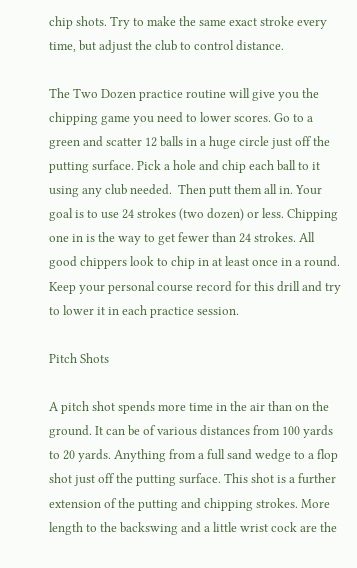chip shots. Try to make the same exact stroke every time, but adjust the club to control distance.

The Two Dozen practice routine will give you the chipping game you need to lower scores. Go to a green and scatter 12 balls in a huge circle just off the putting surface. Pick a hole and chip each ball to it using any club needed.  Then putt them all in. Your goal is to use 24 strokes (two dozen) or less. Chipping one in is the way to get fewer than 24 strokes. All good chippers look to chip in at least once in a round. Keep your personal course record for this drill and try to lower it in each practice session.

Pitch Shots

A pitch shot spends more time in the air than on the ground. It can be of various distances from 100 yards to 20 yards. Anything from a full sand wedge to a flop shot just off the putting surface. This shot is a further extension of the putting and chipping strokes. More length to the backswing and a little wrist cock are the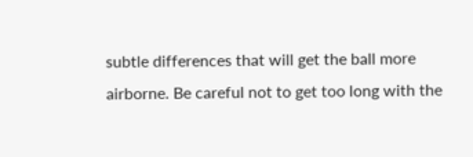subtle differences that will get the ball more airborne. Be careful not to get too long with the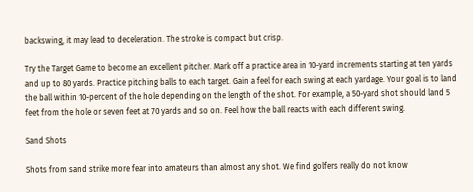backswing, it may lead to deceleration. The stroke is compact but crisp.

Try the Target Game to become an excellent pitcher. Mark off a practice area in 10-yard increments starting at ten yards and up to 80 yards. Practice pitching balls to each target. Gain a feel for each swing at each yardage. Your goal is to land the ball within 10-percent of the hole depending on the length of the shot. For example, a 50-yard shot should land 5 feet from the hole or seven feet at 70 yards and so on. Feel how the ball reacts with each different swing.

Sand Shots

Shots from sand strike more fear into amateurs than almost any shot. We find golfers really do not know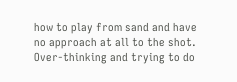how to play from sand and have no approach at all to the shot. Over-thinking and trying to do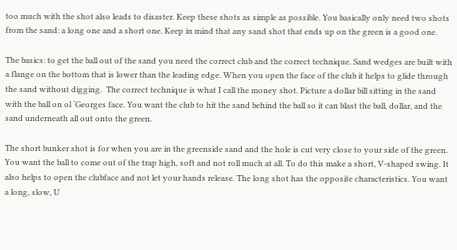too much with the shot also leads to disaster. Keep these shots as simple as possible. You basically only need two shots from the sand: a long one and a short one. Keep in mind that any sand shot that ends up on the green is a good one.

The basics: to get the ball out of the sand you need the correct club and the correct technique. Sand wedges are built with a flange on the bottom that is lower than the leading edge. When you open the face of the club it helps to glide through the sand without digging.  The correct technique is what I call the money shot. Picture a dollar bill sitting in the sand with the ball on ol ‘Georges face. You want the club to hit the sand behind the ball so it can blast the ball, dollar, and the sand underneath all out onto the green.

The short bunker shot is for when you are in the greenside sand and the hole is cut very close to your side of the green. You want the ball to come out of the trap high, soft and not roll much at all. To do this make a short, V-shaped swing. It also helps to open the clubface and not let your hands release. The long shot has the opposite characteristics. You want a long, slow, U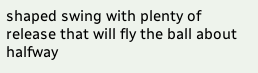shaped swing with plenty of release that will fly the ball about halfway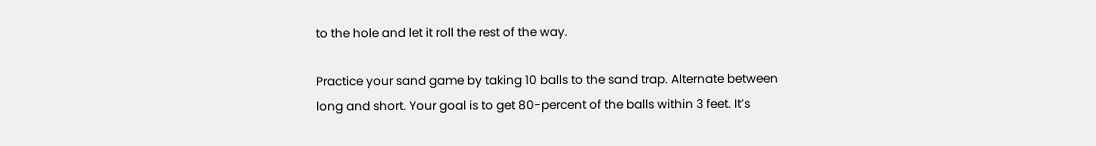to the hole and let it roll the rest of the way.

Practice your sand game by taking 10 balls to the sand trap. Alternate between long and short. Your goal is to get 80-percent of the balls within 3 feet. It’s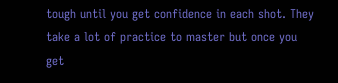tough until you get confidence in each shot. They take a lot of practice to master but once you get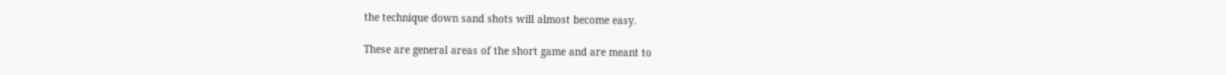the technique down sand shots will almost become easy.

These are general areas of the short game and are meant to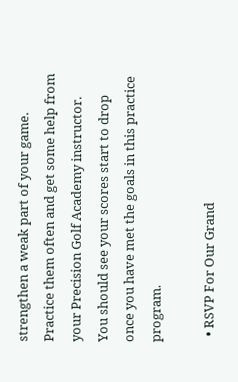strengthen a weak part of your game. Practice them often and get some help from your Precision Golf Academy instructor. You should see your scores start to drop once you have met the goals in this practice program.

  • RSVP For Our Grand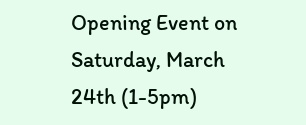Opening Event on Saturday, March 24th (1-5pm)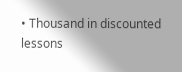• Thousand in discounted lessons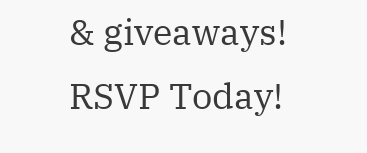& giveaways!
RSVP Today!